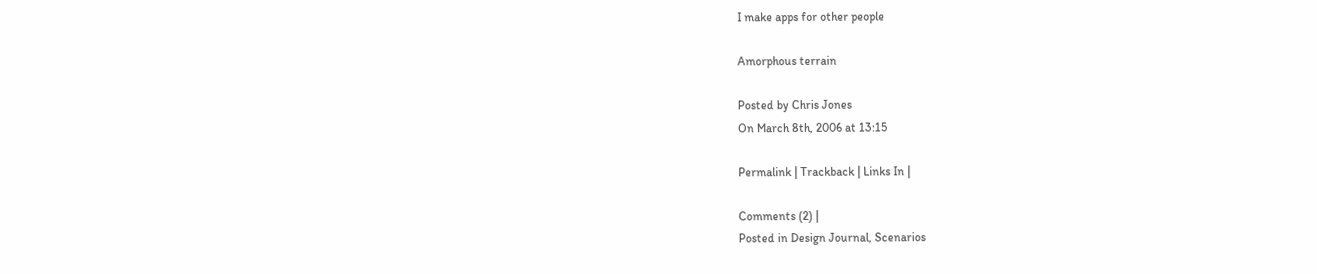I make apps for other people

Amorphous terrain

Posted by Chris Jones
On March 8th, 2006 at 13:15

Permalink | Trackback | Links In |

Comments (2) |
Posted in Design Journal, Scenarios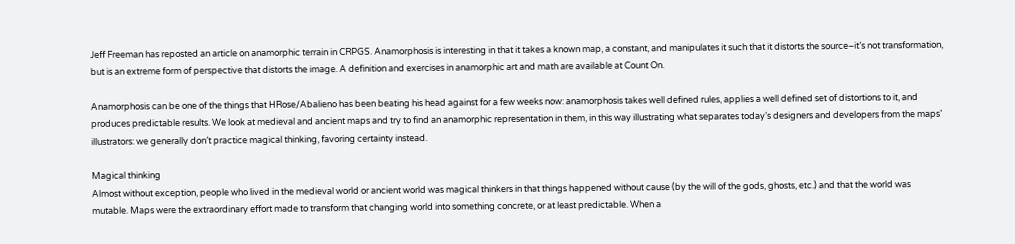Jeff Freeman has reposted an article on anamorphic terrain in CRPGS. Anamorphosis is interesting in that it takes a known map, a constant, and manipulates it such that it distorts the source–it’s not transformation, but is an extreme form of perspective that distorts the image. A definition and exercises in anamorphic art and math are available at Count On.

Anamorphosis can be one of the things that HRose/Abalieno has been beating his head against for a few weeks now: anamorphosis takes well defined rules, applies a well defined set of distortions to it, and produces predictable results. We look at medieval and ancient maps and try to find an anamorphic representation in them, in this way illustrating what separates today’s designers and developers from the maps’ illustrators: we generally don’t practice magical thinking, favoring certainty instead.

Magical thinking
Almost without exception, people who lived in the medieval world or ancient world was magical thinkers in that things happened without cause (by the will of the gods, ghosts, etc.) and that the world was mutable. Maps were the extraordinary effort made to transform that changing world into something concrete, or at least predictable. When a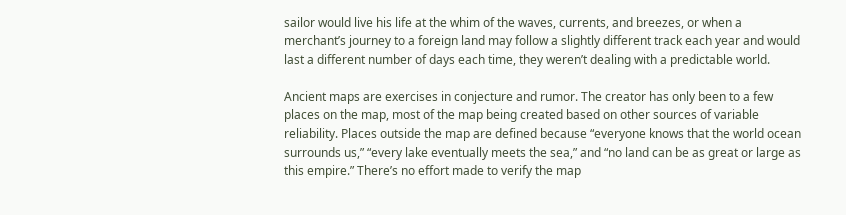sailor would live his life at the whim of the waves, currents, and breezes, or when a merchant’s journey to a foreign land may follow a slightly different track each year and would last a different number of days each time, they weren’t dealing with a predictable world.

Ancient maps are exercises in conjecture and rumor. The creator has only been to a few places on the map, most of the map being created based on other sources of variable reliability. Places outside the map are defined because “everyone knows that the world ocean surrounds us,” “every lake eventually meets the sea,” and “no land can be as great or large as this empire.” There’s no effort made to verify the map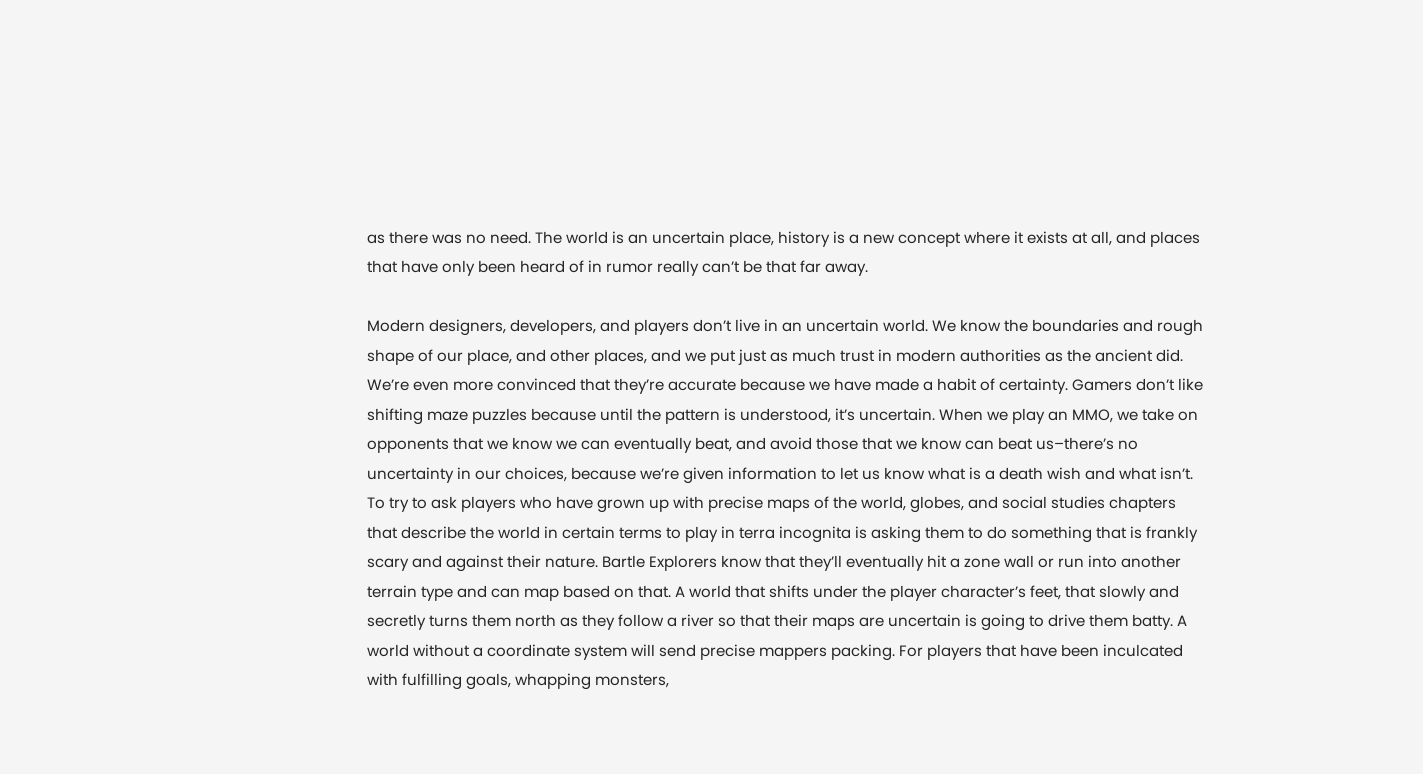as there was no need. The world is an uncertain place, history is a new concept where it exists at all, and places that have only been heard of in rumor really can’t be that far away.

Modern designers, developers, and players don’t live in an uncertain world. We know the boundaries and rough shape of our place, and other places, and we put just as much trust in modern authorities as the ancient did. We’re even more convinced that they’re accurate because we have made a habit of certainty. Gamers don’t like shifting maze puzzles because until the pattern is understood, it’s uncertain. When we play an MMO, we take on opponents that we know we can eventually beat, and avoid those that we know can beat us–there’s no uncertainty in our choices, because we’re given information to let us know what is a death wish and what isn’t. To try to ask players who have grown up with precise maps of the world, globes, and social studies chapters that describe the world in certain terms to play in terra incognita is asking them to do something that is frankly scary and against their nature. Bartle Explorers know that they’ll eventually hit a zone wall or run into another terrain type and can map based on that. A world that shifts under the player character’s feet, that slowly and secretly turns them north as they follow a river so that their maps are uncertain is going to drive them batty. A world without a coordinate system will send precise mappers packing. For players that have been inculcated with fulfilling goals, whapping monsters,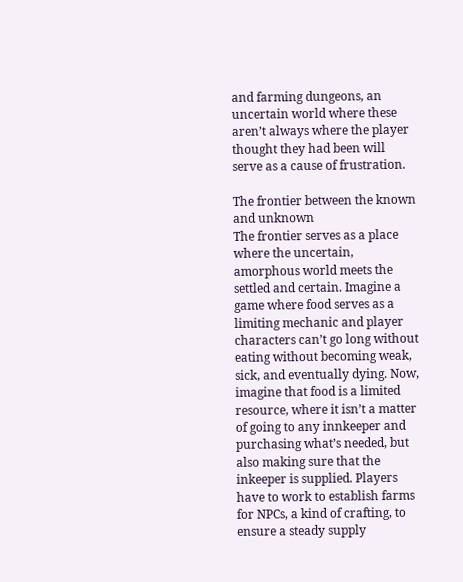and farming dungeons, an uncertain world where these aren’t always where the player thought they had been will serve as a cause of frustration.

The frontier between the known and unknown
The frontier serves as a place where the uncertain, amorphous world meets the settled and certain. Imagine a game where food serves as a limiting mechanic and player characters can’t go long without eating without becoming weak, sick, and eventually dying. Now, imagine that food is a limited resource, where it isn’t a matter of going to any innkeeper and purchasing what’s needed, but also making sure that the inkeeper is supplied. Players have to work to establish farms for NPCs, a kind of crafting, to ensure a steady supply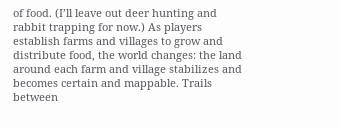of food. (I’ll leave out deer hunting and rabbit trapping for now.) As players establish farms and villages to grow and distribute food, the world changes: the land around each farm and village stabilizes and becomes certain and mappable. Trails between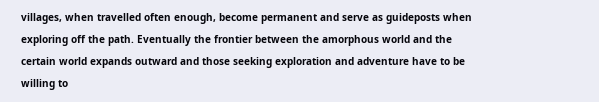villages, when travelled often enough, become permanent and serve as guideposts when exploring off the path. Eventually the frontier between the amorphous world and the certain world expands outward and those seeking exploration and adventure have to be willing to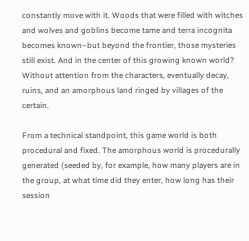constantly move with it. Woods that were filled with witches and wolves and goblins become tame and terra incognita becomes known–but beyond the frontier, those mysteries still exist. And in the center of this growing known world? Without attention from the characters, eventually decay, ruins, and an amorphous land ringed by villages of the certain.

From a technical standpoint, this game world is both procedural and fixed. The amorphous world is procedurally generated (seeded by, for example, how many players are in the group, at what time did they enter, how long has their session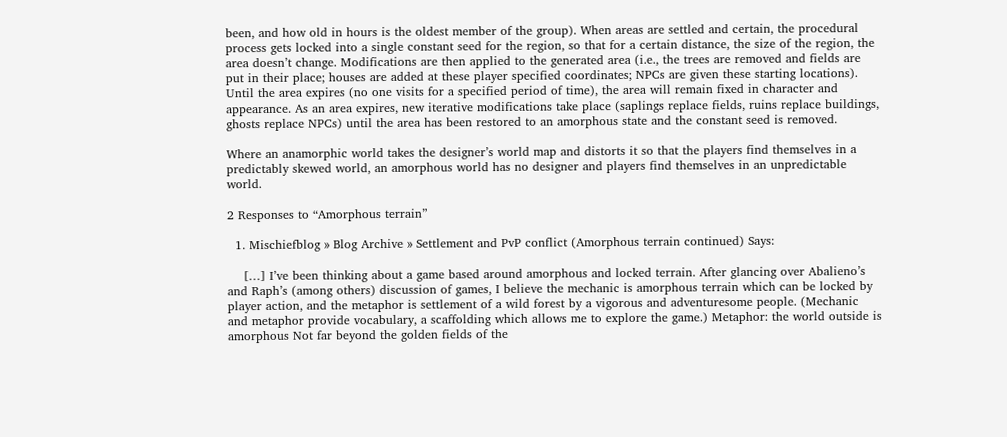been, and how old in hours is the oldest member of the group). When areas are settled and certain, the procedural process gets locked into a single constant seed for the region, so that for a certain distance, the size of the region, the area doesn’t change. Modifications are then applied to the generated area (i.e., the trees are removed and fields are put in their place; houses are added at these player specified coordinates; NPCs are given these starting locations). Until the area expires (no one visits for a specified period of time), the area will remain fixed in character and appearance. As an area expires, new iterative modifications take place (saplings replace fields, ruins replace buildings, ghosts replace NPCs) until the area has been restored to an amorphous state and the constant seed is removed.

Where an anamorphic world takes the designer’s world map and distorts it so that the players find themselves in a predictably skewed world, an amorphous world has no designer and players find themselves in an unpredictable world.

2 Responses to “Amorphous terrain”

  1. Mischiefblog » Blog Archive » Settlement and PvP conflict (Amorphous terrain continued) Says:

    […] I’ve been thinking about a game based around amorphous and locked terrain. After glancing over Abalieno’s and Raph’s (among others) discussion of games, I believe the mechanic is amorphous terrain which can be locked by player action, and the metaphor is settlement of a wild forest by a vigorous and adventuresome people. (Mechanic and metaphor provide vocabulary, a scaffolding which allows me to explore the game.) Metaphor: the world outside is amorphous Not far beyond the golden fields of the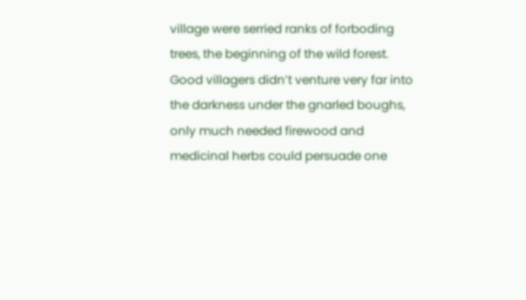village were serried ranks of forboding trees, the beginning of the wild forest. Good villagers didn’t venture very far into the darkness under the gnarled boughs, only much needed firewood and medicinal herbs could persuade one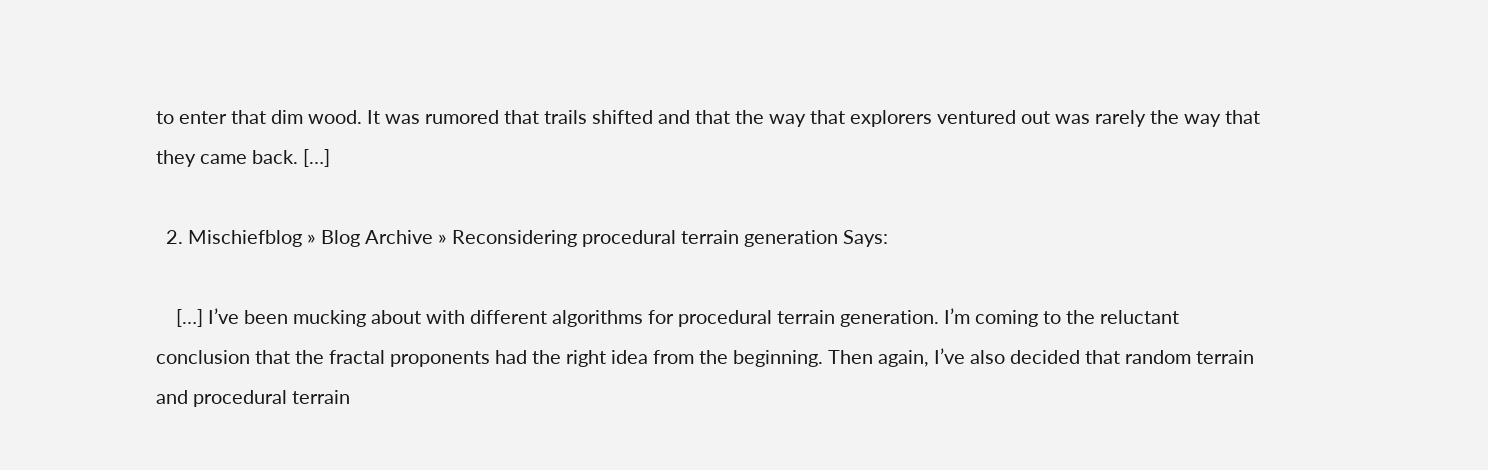to enter that dim wood. It was rumored that trails shifted and that the way that explorers ventured out was rarely the way that they came back. […]

  2. Mischiefblog » Blog Archive » Reconsidering procedural terrain generation Says:

    […] I’ve been mucking about with different algorithms for procedural terrain generation. I’m coming to the reluctant conclusion that the fractal proponents had the right idea from the beginning. Then again, I’ve also decided that random terrain and procedural terrain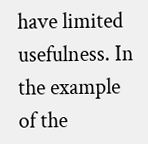have limited usefulness. In the example of the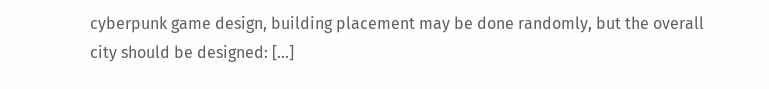cyberpunk game design, building placement may be done randomly, but the overall city should be designed: […]